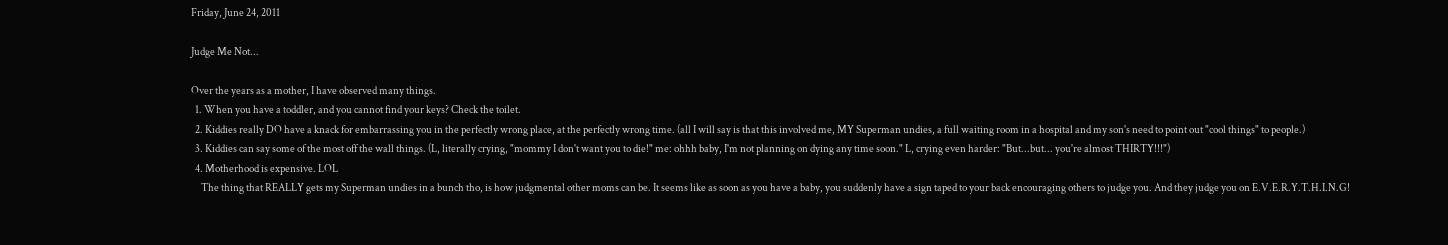Friday, June 24, 2011

Judge Me Not...

Over the years as a mother, I have observed many things.
  1. When you have a toddler, and you cannot find your keys? Check the toilet.
  2. Kiddies really DO have a knack for embarrassing you in the perfectly wrong place, at the perfectly wrong time. (all I will say is that this involved me, MY Superman undies, a full waiting room in a hospital and my son's need to point out "cool things" to people.)
  3. Kiddies can say some of the most off the wall things. (L, literally crying, "mommy I don't want you to die!" me: ohhh baby, I'm not planning on dying any time soon." L, crying even harder: "But...but... you're almost THIRTY!!!")
  4. Motherhood is expensive. LOL
     The thing that REALLY gets my Superman undies in a bunch tho, is how judgmental other moms can be. It seems like as soon as you have a baby, you suddenly have a sign taped to your back encouraging others to judge you. And they judge you on E.V.E.R.Y.T.H.I.N.G!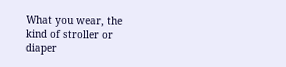What you wear, the kind of stroller or diaper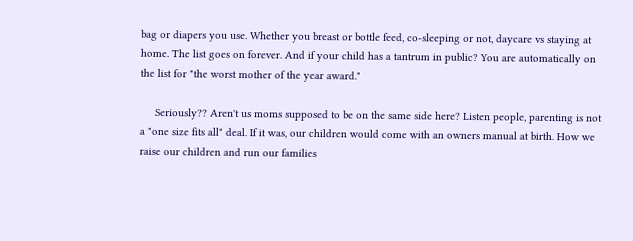bag or diapers you use. Whether you breast or bottle feed, co-sleeping or not, daycare vs staying at home. The list goes on forever. And if your child has a tantrum in public? You are automatically on the list for "the worst mother of the year award."

     Seriously?? Aren't us moms supposed to be on the same side here? Listen people, parenting is not a "one size fits all" deal. If it was, our children would come with an owners manual at birth. How we raise our children and run our families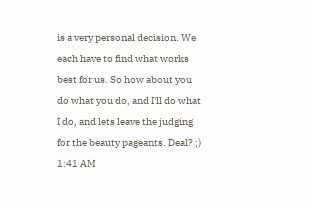is a very personal decision. We each have to find what works best for us. So how about you do what you do, and I'll do what I do, and lets leave the judging for the beauty pageants. Deal? ;)
1:41 AM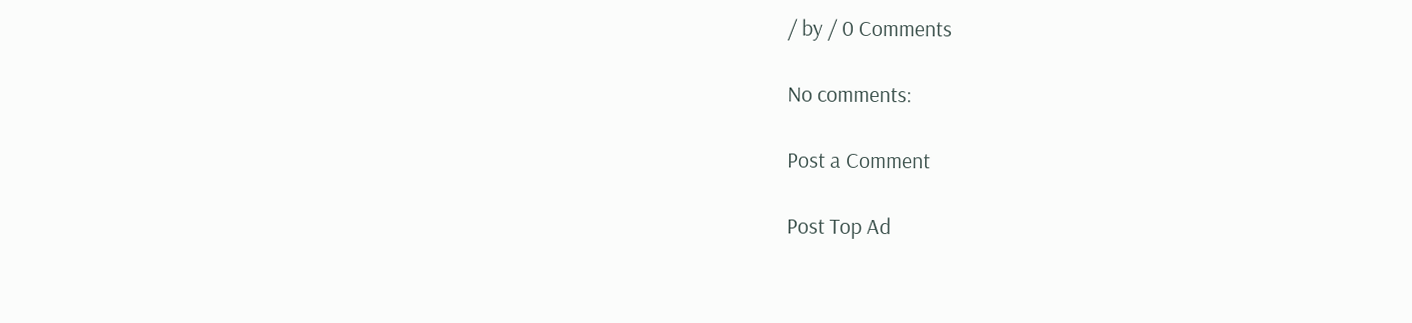/ by / 0 Comments

No comments:

Post a Comment

Post Top Ad